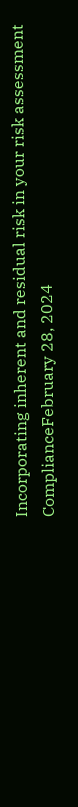Incorporating inherent and residual risk in your risk assessment
ComplianceFebruary 28, 2024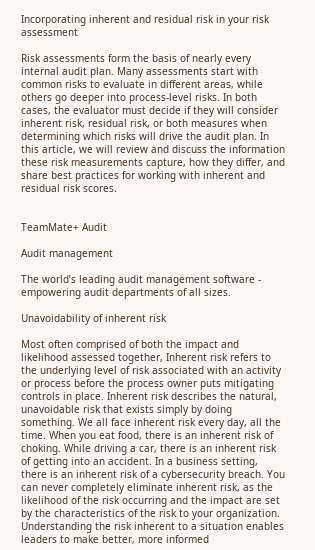Incorporating inherent and residual risk in your risk assessment

Risk assessments form the basis of nearly every internal audit plan. Many assessments start with common risks to evaluate in different areas, while others go deeper into process-level risks. In both cases, the evaluator must decide if they will consider inherent risk, residual risk, or both measures when determining which risks will drive the audit plan. In this article, we will review and discuss the information these risk measurements capture, how they differ, and share best practices for working with inherent and residual risk scores.


TeamMate+ Audit

Audit management

The world’s leading audit management software - empowering audit departments of all sizes.

Unavoidability of inherent risk

Most often comprised of both the impact and likelihood assessed together, Inherent risk refers to the underlying level of risk associated with an activity or process before the process owner puts mitigating controls in place. Inherent risk describes the natural, unavoidable risk that exists simply by doing something. We all face inherent risk every day, all the time. When you eat food, there is an inherent risk of choking. While driving a car, there is an inherent risk of getting into an accident. In a business setting, there is an inherent risk of a cybersecurity breach. You can never completely eliminate inherent risk, as the likelihood of the risk occurring and the impact are set by the characteristics of the risk to your organization. Understanding the risk inherent to a situation enables leaders to make better, more informed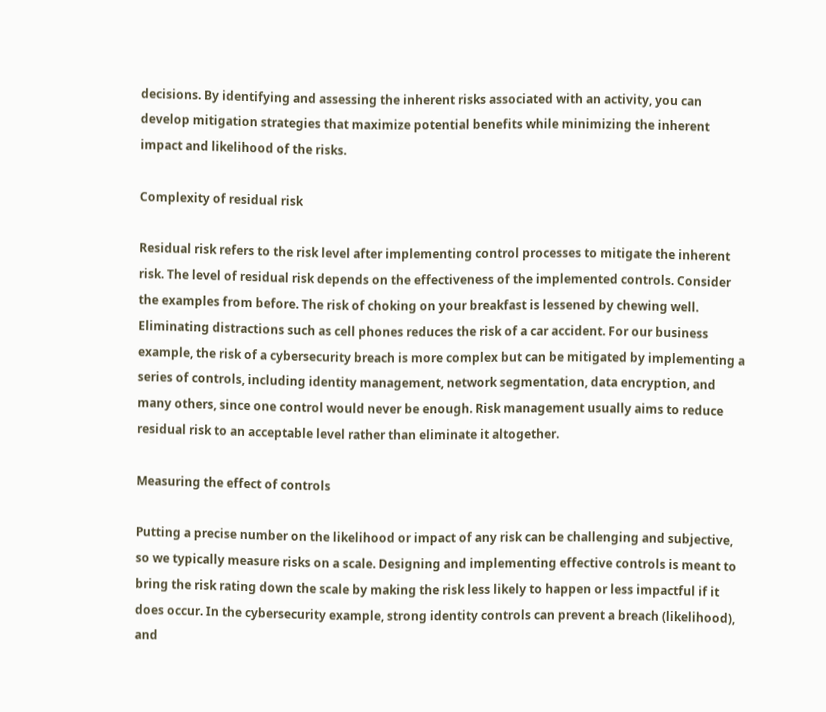decisions. By identifying and assessing the inherent risks associated with an activity, you can develop mitigation strategies that maximize potential benefits while minimizing the inherent impact and likelihood of the risks.

Complexity of residual risk

Residual risk refers to the risk level after implementing control processes to mitigate the inherent risk. The level of residual risk depends on the effectiveness of the implemented controls. Consider the examples from before. The risk of choking on your breakfast is lessened by chewing well. Eliminating distractions such as cell phones reduces the risk of a car accident. For our business example, the risk of a cybersecurity breach is more complex but can be mitigated by implementing a series of controls, including identity management, network segmentation, data encryption, and many others, since one control would never be enough. Risk management usually aims to reduce residual risk to an acceptable level rather than eliminate it altogether.

Measuring the effect of controls

Putting a precise number on the likelihood or impact of any risk can be challenging and subjective, so we typically measure risks on a scale. Designing and implementing effective controls is meant to bring the risk rating down the scale by making the risk less likely to happen or less impactful if it does occur. In the cybersecurity example, strong identity controls can prevent a breach (likelihood), and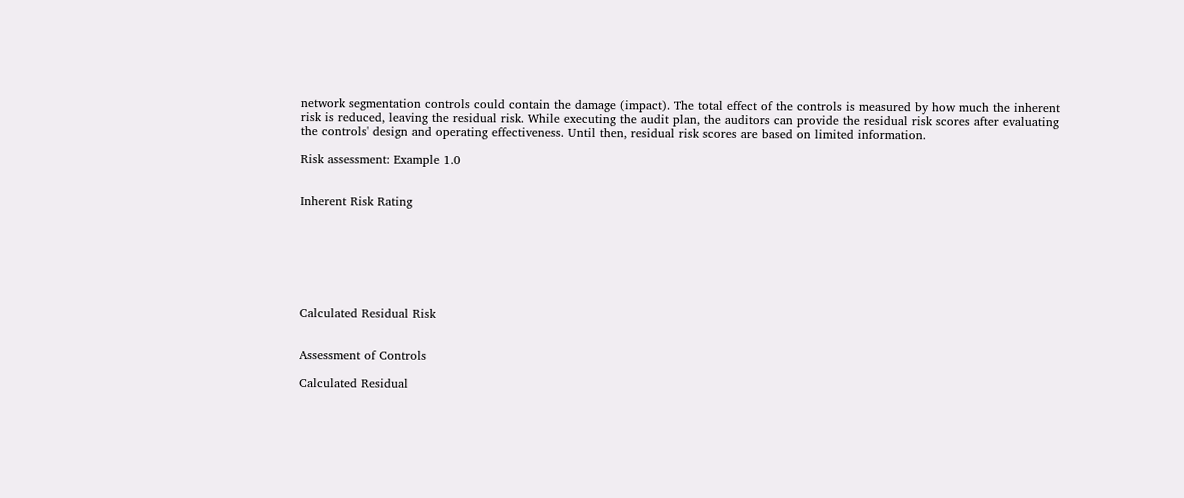network segmentation controls could contain the damage (impact). The total effect of the controls is measured by how much the inherent risk is reduced, leaving the residual risk. While executing the audit plan, the auditors can provide the residual risk scores after evaluating the controls' design and operating effectiveness. Until then, residual risk scores are based on limited information.

Risk assessment: Example 1.0


Inherent Risk Rating







Calculated Residual Risk


Assessment of Controls

Calculated Residual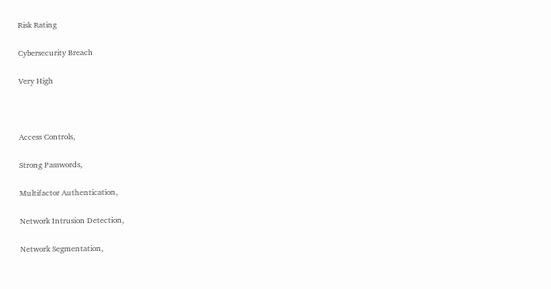Risk Rating

Cybersecurity Breach

Very High



Access Controls,

Strong Passwords,

Multifactor Authentication,

Network Intrusion Detection,

Network Segmentation,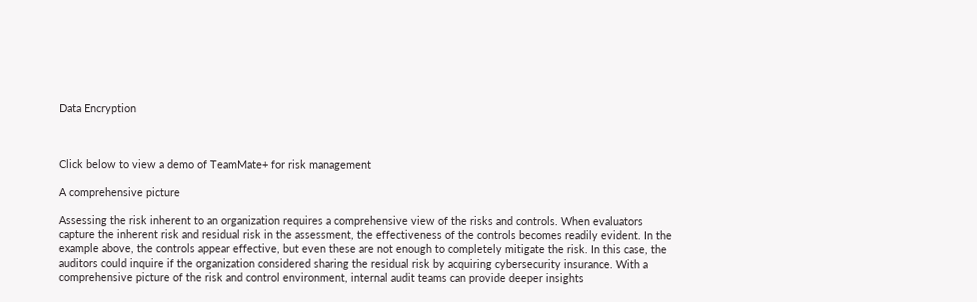Data Encryption



Click below to view a demo of TeamMate+ for risk management

A comprehensive picture

Assessing the risk inherent to an organization requires a comprehensive view of the risks and controls. When evaluators capture the inherent risk and residual risk in the assessment, the effectiveness of the controls becomes readily evident. In the example above, the controls appear effective, but even these are not enough to completely mitigate the risk. In this case, the auditors could inquire if the organization considered sharing the residual risk by acquiring cybersecurity insurance. With a comprehensive picture of the risk and control environment, internal audit teams can provide deeper insights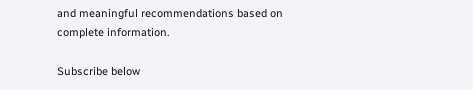and meaningful recommendations based on complete information.

Subscribe below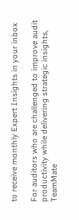to receive monthly Expert Insights in your inbox

For auditors who are challenged to improve audit productivity while delivering strategic insights, TeamMate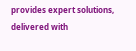provides expert solutions, delivered with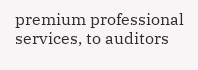premium professional services, to auditors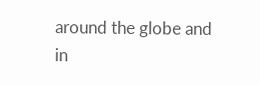around the globe and in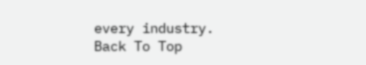every industry.
Back To Top